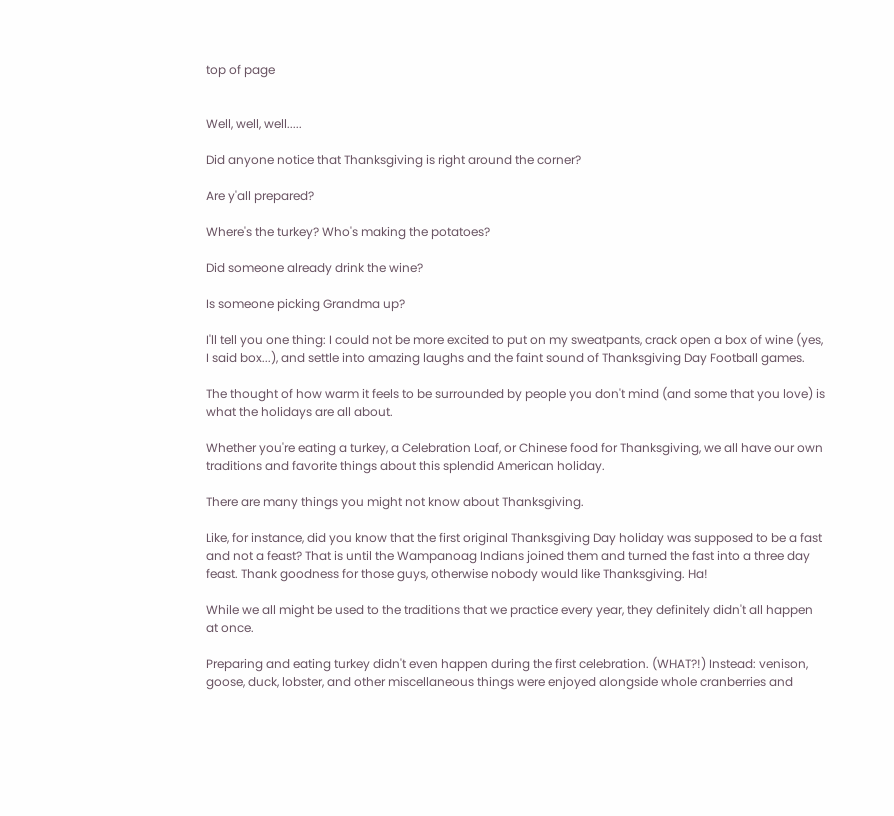top of page


Well, well, well.....

Did anyone notice that Thanksgiving is right around the corner?

Are y'all prepared?

Where's the turkey? Who's making the potatoes?

Did someone already drink the wine?

Is someone picking Grandma up?

I'll tell you one thing: I could not be more excited to put on my sweatpants, crack open a box of wine (yes, I said box...), and settle into amazing laughs and the faint sound of Thanksgiving Day Football games.

The thought of how warm it feels to be surrounded by people you don't mind (and some that you love) is what the holidays are all about.

Whether you're eating a turkey, a Celebration Loaf, or Chinese food for Thanksgiving, we all have our own traditions and favorite things about this splendid American holiday.

There are many things you might not know about Thanksgiving.

Like, for instance, did you know that the first original Thanksgiving Day holiday was supposed to be a fast and not a feast? That is until the Wampanoag Indians joined them and turned the fast into a three day feast. Thank goodness for those guys, otherwise nobody would like Thanksgiving. Ha!

While we all might be used to the traditions that we practice every year, they definitely didn't all happen at once.

Preparing and eating turkey didn't even happen during the first celebration. (WHAT?!) Instead: venison, goose, duck, lobster, and other miscellaneous things were enjoyed alongside whole cranberries and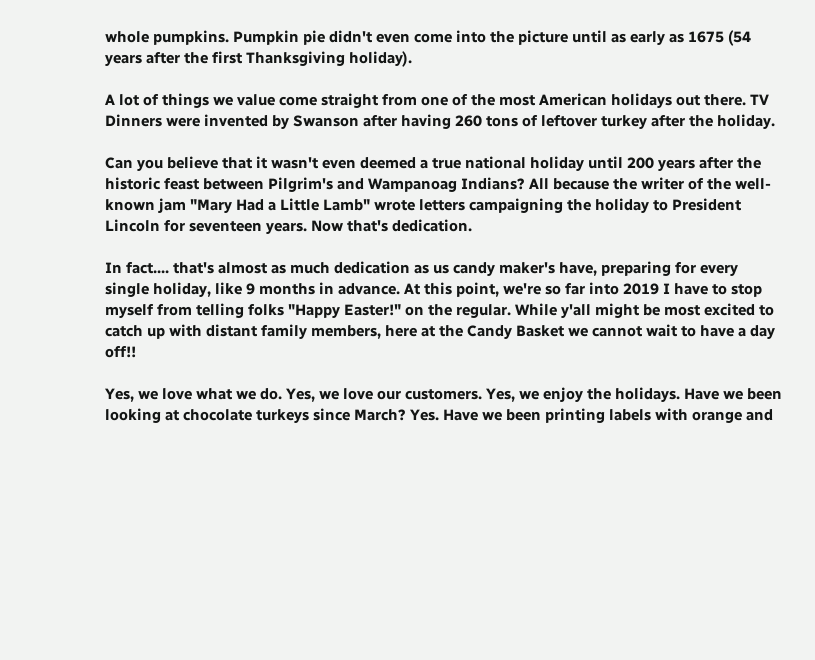whole pumpkins. Pumpkin pie didn't even come into the picture until as early as 1675 (54 years after the first Thanksgiving holiday).

A lot of things we value come straight from one of the most American holidays out there. TV Dinners were invented by Swanson after having 260 tons of leftover turkey after the holiday.

Can you believe that it wasn't even deemed a true national holiday until 200 years after the historic feast between Pilgrim's and Wampanoag Indians? All because the writer of the well-known jam "Mary Had a Little Lamb" wrote letters campaigning the holiday to President Lincoln for seventeen years. Now that's dedication.

In fact.... that's almost as much dedication as us candy maker's have, preparing for every single holiday, like 9 months in advance. At this point, we're so far into 2019 I have to stop myself from telling folks "Happy Easter!" on the regular. While y'all might be most excited to catch up with distant family members, here at the Candy Basket we cannot wait to have a day off!!

Yes, we love what we do. Yes, we love our customers. Yes, we enjoy the holidays. Have we been looking at chocolate turkeys since March? Yes. Have we been printing labels with orange and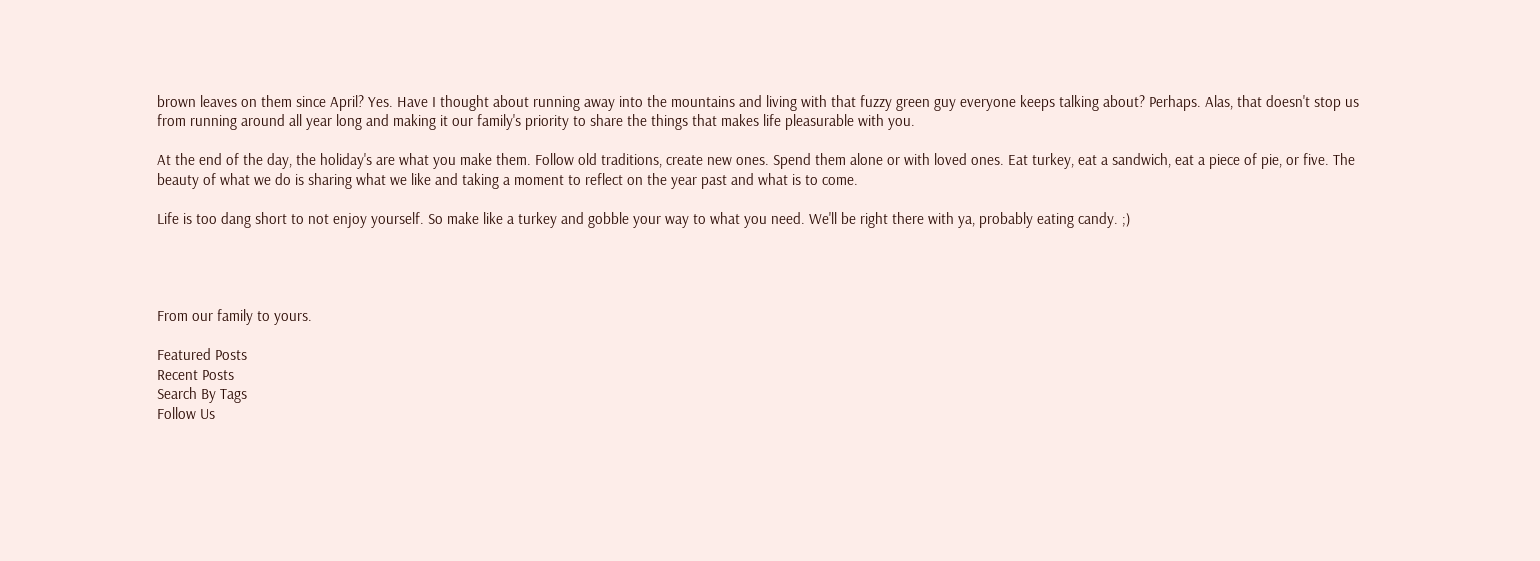brown leaves on them since April? Yes. Have I thought about running away into the mountains and living with that fuzzy green guy everyone keeps talking about? Perhaps. Alas, that doesn't stop us from running around all year long and making it our family's priority to share the things that makes life pleasurable with you.

At the end of the day, the holiday's are what you make them. Follow old traditions, create new ones. Spend them alone or with loved ones. Eat turkey, eat a sandwich, eat a piece of pie, or five. The beauty of what we do is sharing what we like and taking a moment to reflect on the year past and what is to come.

Life is too dang short to not enjoy yourself. So make like a turkey and gobble your way to what you need. We'll be right there with ya, probably eating candy. ;)




From our family to yours.

Featured Posts
Recent Posts
Search By Tags
Follow Us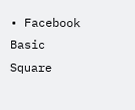• Facebook Basic Square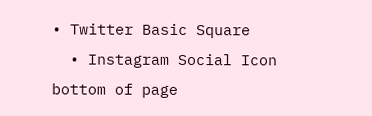• Twitter Basic Square
  • Instagram Social Icon
bottom of page